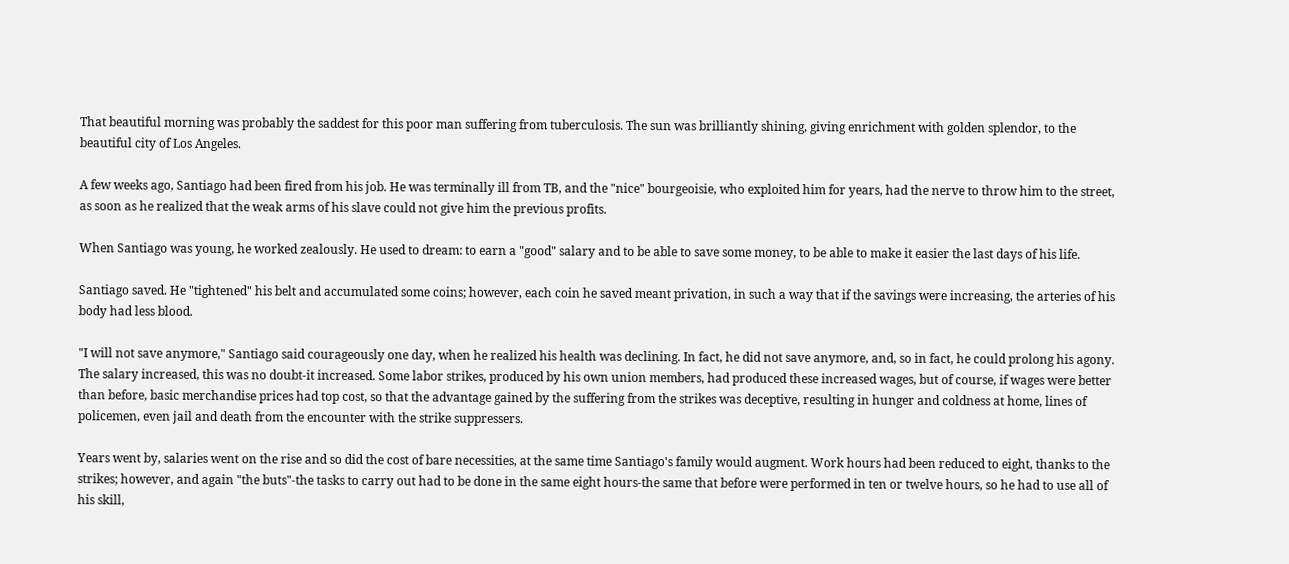That beautiful morning was probably the saddest for this poor man suffering from tuberculosis. The sun was brilliantly shining, giving enrichment with golden splendor, to the beautiful city of Los Angeles.

A few weeks ago, Santiago had been fired from his job. He was terminally ill from TB, and the "nice" bourgeoisie, who exploited him for years, had the nerve to throw him to the street, as soon as he realized that the weak arms of his slave could not give him the previous profits.

When Santiago was young, he worked zealously. He used to dream: to earn a "good" salary and to be able to save some money, to be able to make it easier the last days of his life.

Santiago saved. He "tightened" his belt and accumulated some coins; however, each coin he saved meant privation, in such a way that if the savings were increasing, the arteries of his body had less blood.

"I will not save anymore," Santiago said courageously one day, when he realized his health was declining. In fact, he did not save anymore, and, so in fact, he could prolong his agony. The salary increased, this was no doubt-it increased. Some labor strikes, produced by his own union members, had produced these increased wages, but of course, if wages were better than before, basic merchandise prices had top cost, so that the advantage gained by the suffering from the strikes was deceptive, resulting in hunger and coldness at home, lines of policemen, even jail and death from the encounter with the strike suppressers.

Years went by, salaries went on the rise and so did the cost of bare necessities, at the same time Santiago's family would augment. Work hours had been reduced to eight, thanks to the strikes; however, and again "the buts"-the tasks to carry out had to be done in the same eight hours-the same that before were performed in ten or twelve hours, so he had to use all of his skill,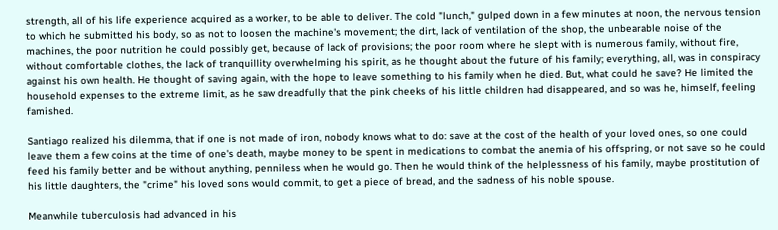strength, all of his life experience acquired as a worker, to be able to deliver. The cold "lunch," gulped down in a few minutes at noon, the nervous tension to which he submitted his body, so as not to loosen the machine's movement; the dirt, lack of ventilation of the shop, the unbearable noise of the machines, the poor nutrition he could possibly get, because of lack of provisions; the poor room where he slept with is numerous family, without fire, without comfortable clothes, the lack of tranquillity overwhelming his spirit, as he thought about the future of his family; everything, all, was in conspiracy against his own health. He thought of saving again, with the hope to leave something to his family when he died. But, what could he save? He limited the household expenses to the extreme limit, as he saw dreadfully that the pink cheeks of his little children had disappeared, and so was he, himself, feeling famished.

Santiago realized his dilemma, that if one is not made of iron, nobody knows what to do: save at the cost of the health of your loved ones, so one could leave them a few coins at the time of one's death, maybe money to be spent in medications to combat the anemia of his offspring, or not save so he could feed his family better and be without anything, penniless when he would go. Then he would think of the helplessness of his family, maybe prostitution of his little daughters, the "crime" his loved sons would commit, to get a piece of bread, and the sadness of his noble spouse.

Meanwhile tuberculosis had advanced in his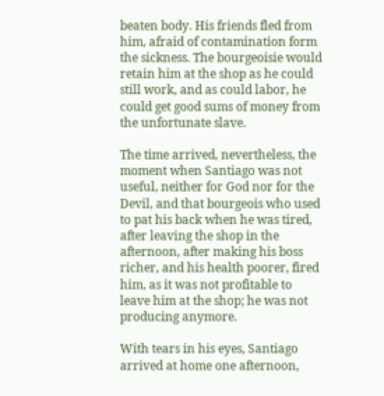beaten body. His friends fled from him, afraid of contamination form the sickness. The bourgeoisie would retain him at the shop as he could still work, and as could labor, he could get good sums of money from the unfortunate slave.

The time arrived, nevertheless, the moment when Santiago was not useful, neither for God nor for the Devil, and that bourgeois who used to pat his back when he was tired, after leaving the shop in the afternoon, after making his boss richer, and his health poorer, fired him, as it was not profitable to leave him at the shop; he was not producing anymore.

With tears in his eyes, Santiago arrived at home one afternoon,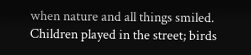when nature and all things smiled. Children played in the street; birds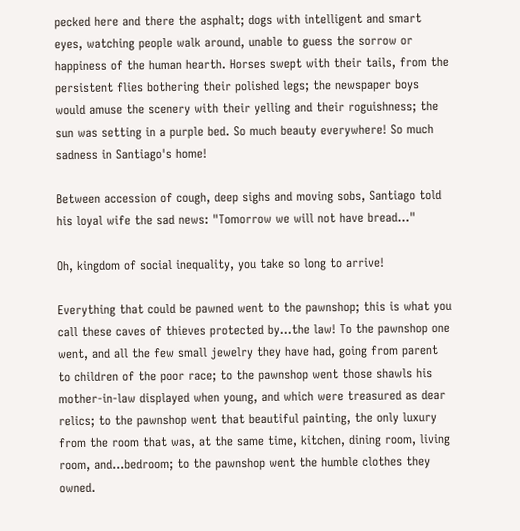pecked here and there the asphalt; dogs with intelligent and smart eyes, watching people walk around, unable to guess the sorrow or happiness of the human hearth. Horses swept with their tails, from the persistent flies bothering their polished legs; the newspaper boys would amuse the scenery with their yelling and their roguishness; the sun was setting in a purple bed. So much beauty everywhere! So much sadness in Santiago's home!

Between accession of cough, deep sighs and moving sobs, Santiago told his loyal wife the sad news: "Tomorrow we will not have bread..."

Oh, kingdom of social inequality, you take so long to arrive!

Everything that could be pawned went to the pawnshop; this is what you call these caves of thieves protected by...the law! To the pawnshop one went, and all the few small jewelry they have had, going from parent to children of the poor race; to the pawnshop went those shawls his mother-in-law displayed when young, and which were treasured as dear relics; to the pawnshop went that beautiful painting, the only luxury from the room that was, at the same time, kitchen, dining room, living room, and...bedroom; to the pawnshop went the humble clothes they owned.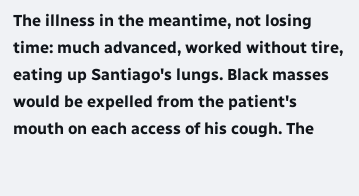The illness in the meantime, not losing time: much advanced, worked without tire, eating up Santiago's lungs. Black masses would be expelled from the patient's mouth on each access of his cough. The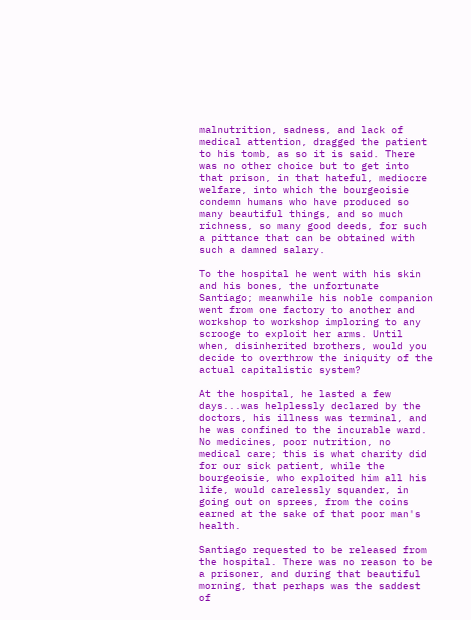malnutrition, sadness, and lack of medical attention, dragged the patient to his tomb, as so it is said. There was no other choice but to get into that prison, in that hateful, mediocre welfare, into which the bourgeoisie condemn humans who have produced so many beautiful things, and so much richness, so many good deeds, for such a pittance that can be obtained with such a damned salary.

To the hospital he went with his skin and his bones, the unfortunate Santiago; meanwhile his noble companion went from one factory to another and workshop to workshop imploring to any scrooge to exploit her arms. Until when, disinherited brothers, would you decide to overthrow the iniquity of the actual capitalistic system?

At the hospital, he lasted a few days...was helplessly declared by the doctors, his illness was terminal, and he was confined to the incurable ward. No medicines, poor nutrition, no medical care; this is what charity did for our sick patient, while the bourgeoisie, who exploited him all his life, would carelessly squander, in going out on sprees, from the coins earned at the sake of that poor man's health.

Santiago requested to be released from the hospital. There was no reason to be a prisoner, and during that beautiful morning, that perhaps was the saddest of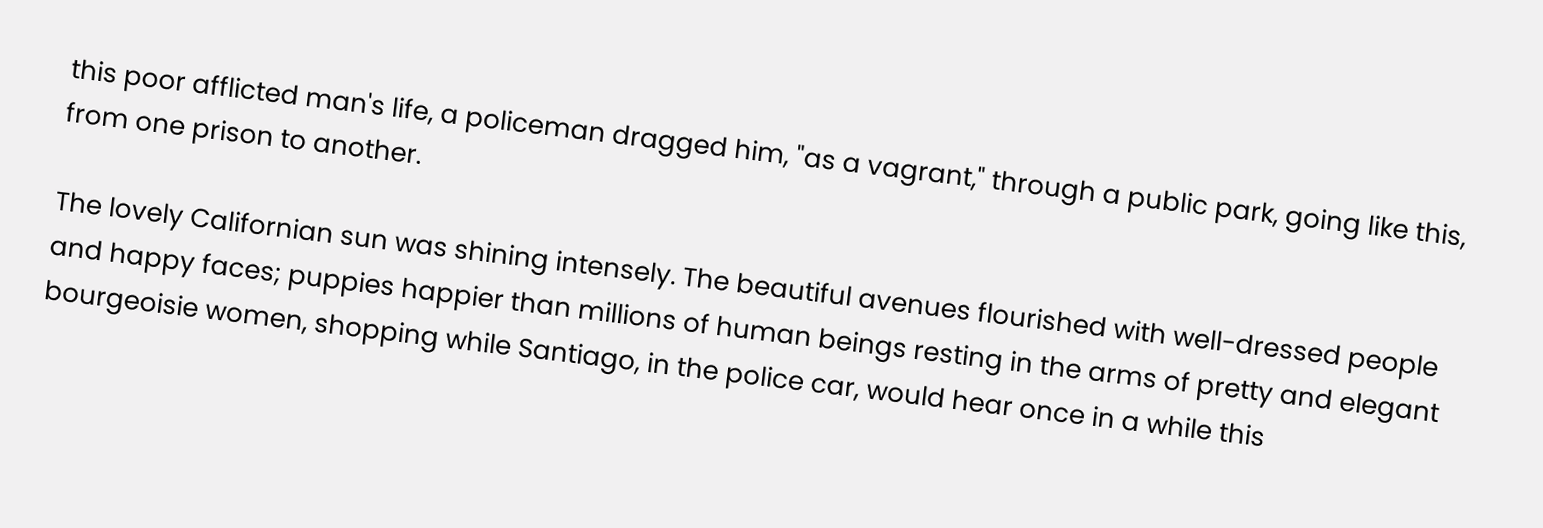this poor afflicted man's life, a policeman dragged him, "as a vagrant," through a public park, going like this, from one prison to another.

The lovely Californian sun was shining intensely. The beautiful avenues flourished with well-dressed people and happy faces; puppies happier than millions of human beings resting in the arms of pretty and elegant bourgeoisie women, shopping while Santiago, in the police car, would hear once in a while this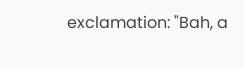exclamation: "Bah, a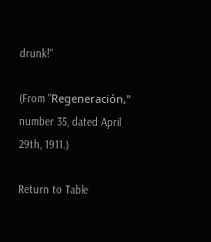drunk!"

(From "Regeneración," number 35, dated April 29th, 1911.)

Return to Table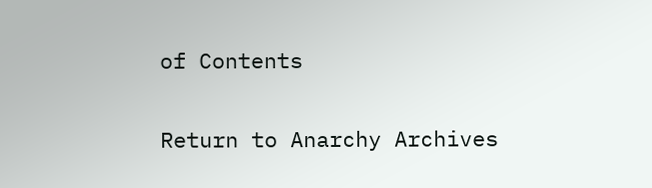of Contents

Return to Anarchy Archives